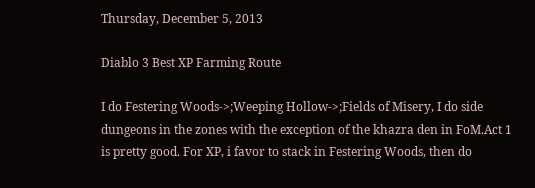Thursday, December 5, 2013

Diablo 3 Best XP Farming Route

I do Festering Woods->;Weeping Hollow->;Fields of Misery, I do side dungeons in the zones with the exception of the khazra den in FoM.Act 1 is pretty good. For XP, i favor to stack in Festering Woods, then do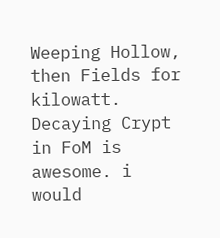Weeping Hollow, then Fields for kilowatt. Decaying Crypt in FoM is awesome. i would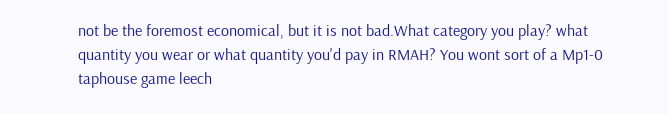not be the foremost economical, but it is not bad.What category you play? what quantity you wear or what quantity you'd pay in RMAH? You wont sort of a Mp1-0 taphouse game leech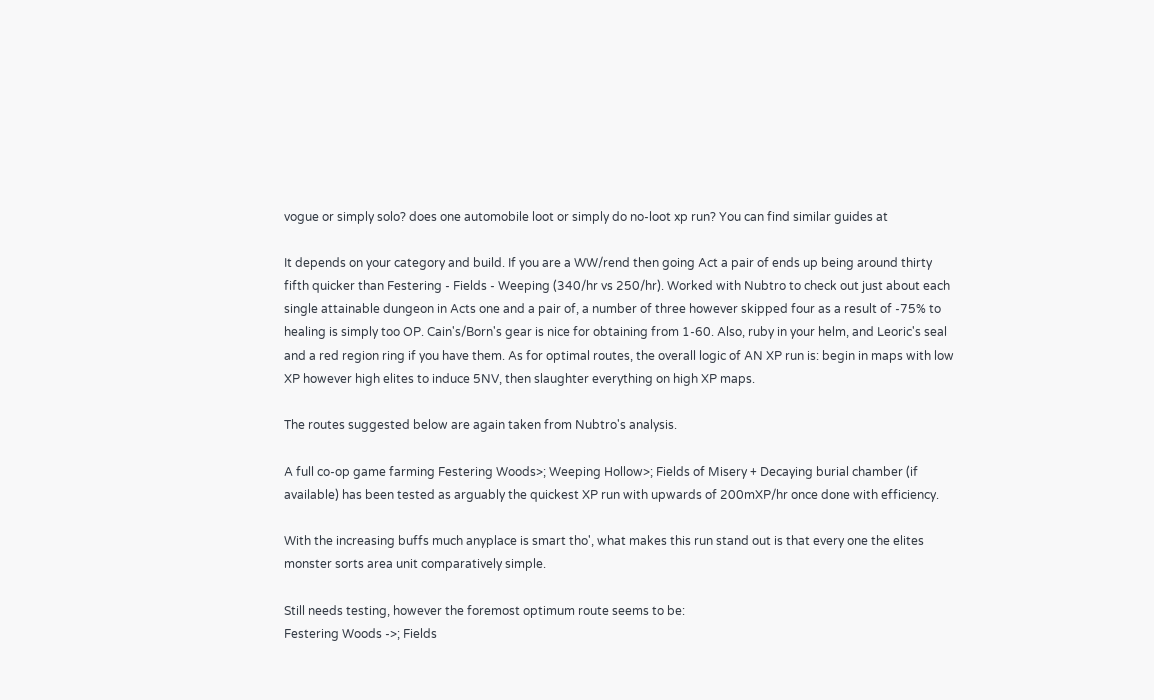vogue or simply solo? does one automobile loot or simply do no-loot xp run? You can find similar guides at

It depends on your category and build. If you are a WW/rend then going Act a pair of ends up being around thirty fifth quicker than Festering - Fields - Weeping (340/hr vs 250/hr). Worked with Nubtro to check out just about each single attainable dungeon in Acts one and a pair of, a number of three however skipped four as a result of -75% to healing is simply too OP. Cain's/Born's gear is nice for obtaining from 1-60. Also, ruby in your helm, and Leoric's seal and a red region ring if you have them. As for optimal routes, the overall logic of AN XP run is: begin in maps with low XP however high elites to induce 5NV, then slaughter everything on high XP maps.

The routes suggested below are again taken from Nubtro's analysis.

A full co-op game farming Festering Woods>; Weeping Hollow>; Fields of Misery + Decaying burial chamber (if available) has been tested as arguably the quickest XP run with upwards of 200mXP/hr once done with efficiency.

With the increasing buffs much anyplace is smart tho', what makes this run stand out is that every one the elites monster sorts area unit comparatively simple.

Still needs testing, however the foremost optimum route seems to be:
Festering Woods ->; Fields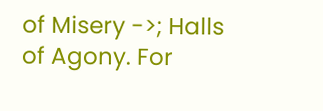of Misery ->; Halls of Agony. For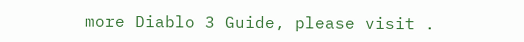more Diablo 3 Guide, please visit .